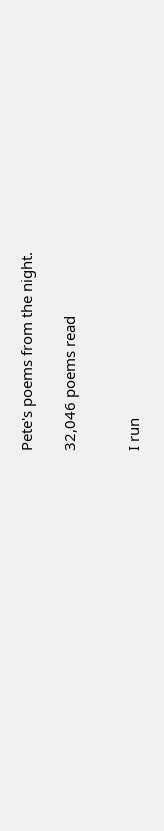Pete's poems from the night.

32,046 poems read


I run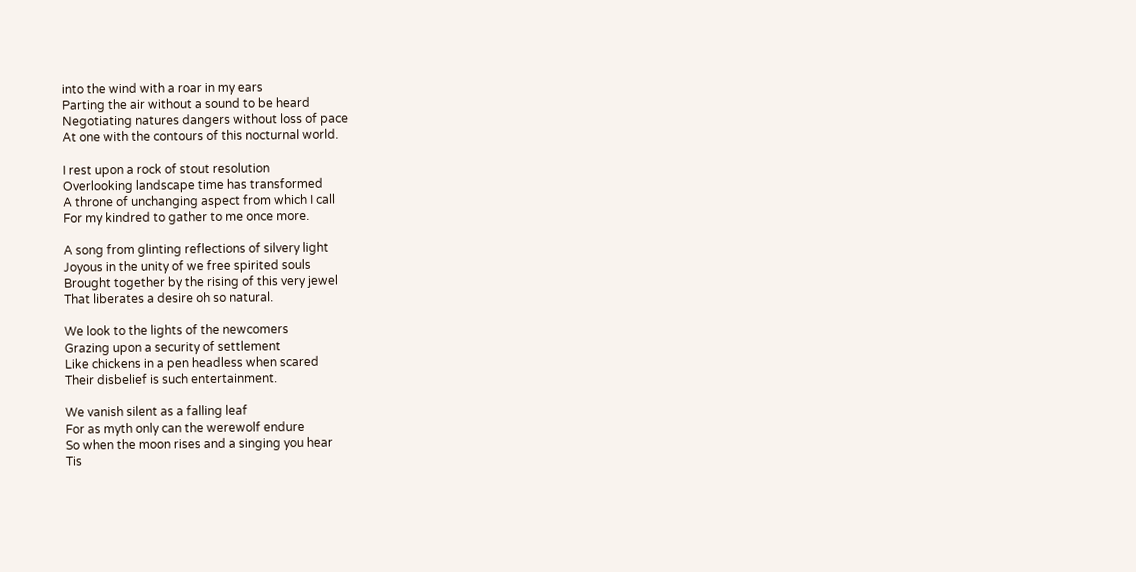into the wind with a roar in my ears
Parting the air without a sound to be heard
Negotiating natures dangers without loss of pace
At one with the contours of this nocturnal world.

I rest upon a rock of stout resolution
Overlooking landscape time has transformed
A throne of unchanging aspect from which I call
For my kindred to gather to me once more.

A song from glinting reflections of silvery light
Joyous in the unity of we free spirited souls
Brought together by the rising of this very jewel
That liberates a desire oh so natural.

We look to the lights of the newcomers
Grazing upon a security of settlement
Like chickens in a pen headless when scared
Their disbelief is such entertainment.

We vanish silent as a falling leaf
For as myth only can the werewolf endure
So when the moon rises and a singing you hear
Tis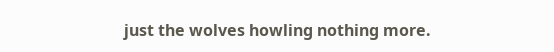just the wolves howling nothing more.